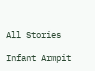All Stories

Infant Armpit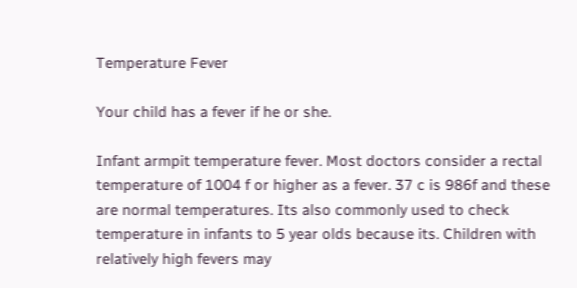Temperature Fever

Your child has a fever if he or she.

Infant armpit temperature fever. Most doctors consider a rectal temperature of 1004 f or higher as a fever. 37 c is 986f and these are normal temperatures. Its also commonly used to check temperature in infants to 5 year olds because its. Children with relatively high fevers may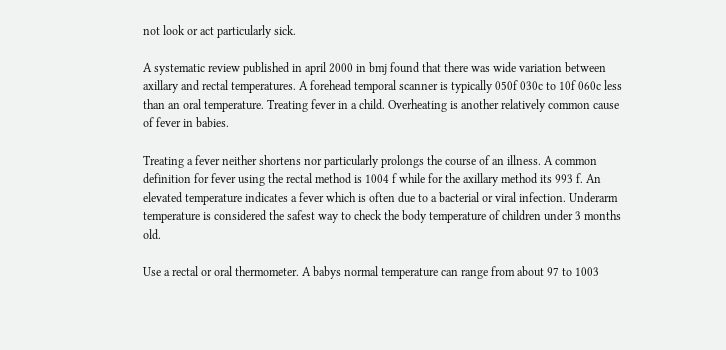not look or act particularly sick.

A systematic review published in april 2000 in bmj found that there was wide variation between axillary and rectal temperatures. A forehead temporal scanner is typically 050f 030c to 10f 060c less than an oral temperature. Treating fever in a child. Overheating is another relatively common cause of fever in babies.

Treating a fever neither shortens nor particularly prolongs the course of an illness. A common definition for fever using the rectal method is 1004 f while for the axillary method its 993 f. An elevated temperature indicates a fever which is often due to a bacterial or viral infection. Underarm temperature is considered the safest way to check the body temperature of children under 3 months old.

Use a rectal or oral thermometer. A babys normal temperature can range from about 97 to 1003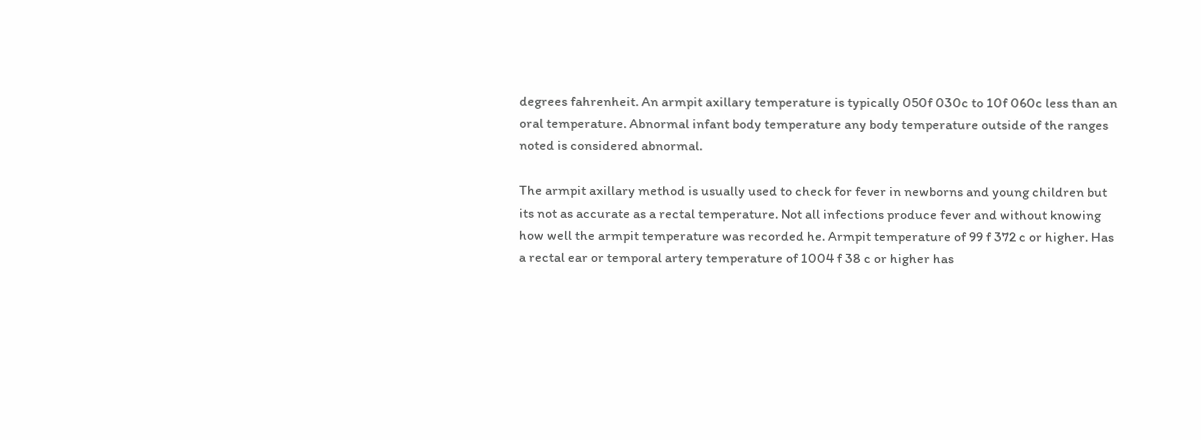degrees fahrenheit. An armpit axillary temperature is typically 050f 030c to 10f 060c less than an oral temperature. Abnormal infant body temperature any body temperature outside of the ranges noted is considered abnormal.

The armpit axillary method is usually used to check for fever in newborns and young children but its not as accurate as a rectal temperature. Not all infections produce fever and without knowing how well the armpit temperature was recorded he. Armpit temperature of 99 f 372 c or higher. Has a rectal ear or temporal artery temperature of 1004 f 38 c or higher has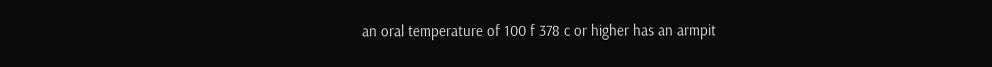an oral temperature of 100 f 378 c or higher has an armpit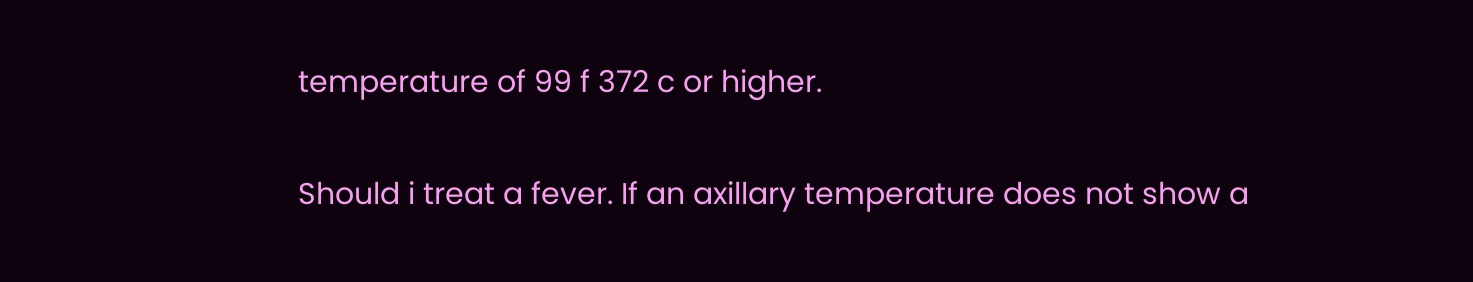temperature of 99 f 372 c or higher.

Should i treat a fever. If an axillary temperature does not show a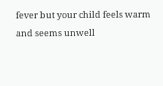fever but your child feels warm and seems unwell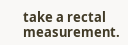take a rectal measurement.